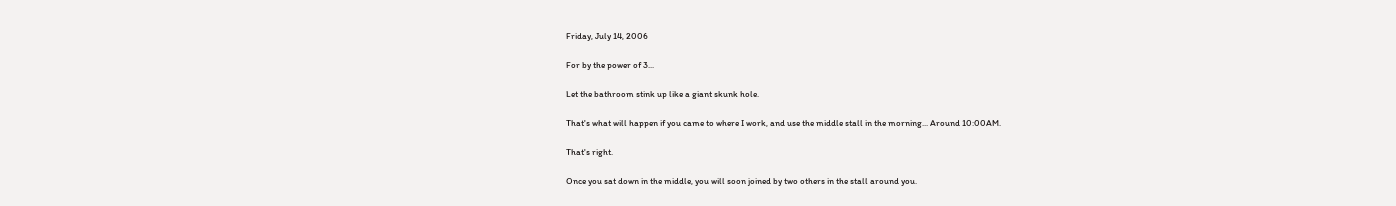Friday, July 14, 2006

For by the power of 3...

Let the bathroom stink up like a giant skunk hole.

That's what will happen if you came to where I work, and use the middle stall in the morning... Around 10:00AM.

That's right.

Once you sat down in the middle, you will soon joined by two others in the stall around you.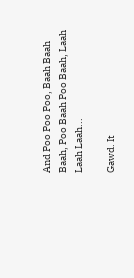And Poo Poo Poo, Baah Baah Baah, Poo Baah Poo Baah, Laah Laah Laah...

Gawd. It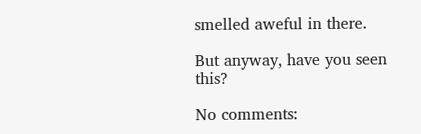smelled aweful in there.

But anyway, have you seen this?

No comments: